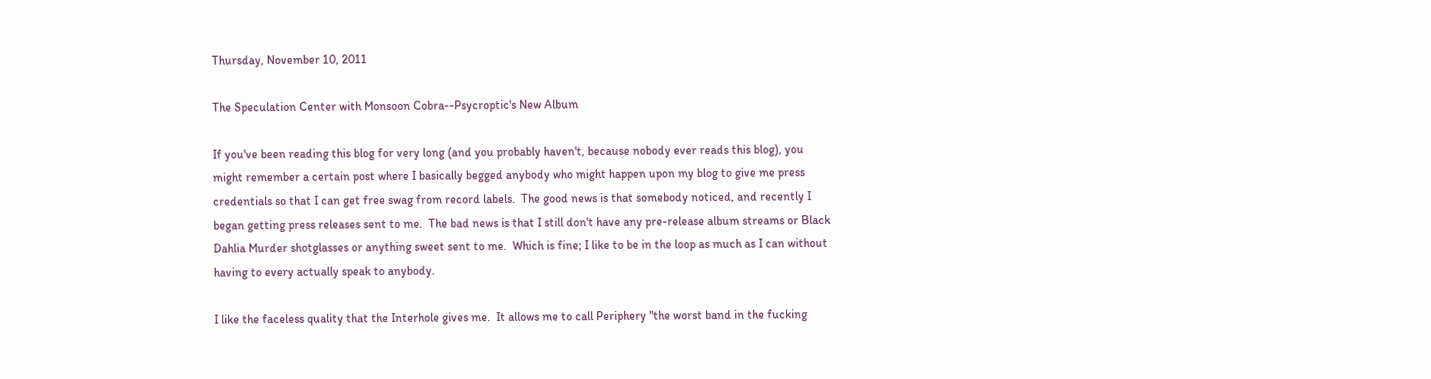Thursday, November 10, 2011

The Speculation Center with Monsoon Cobra--Psycroptic's New Album

If you've been reading this blog for very long (and you probably haven't, because nobody ever reads this blog), you might remember a certain post where I basically begged anybody who might happen upon my blog to give me press credentials so that I can get free swag from record labels.  The good news is that somebody noticed, and recently I began getting press releases sent to me.  The bad news is that I still don't have any pre-release album streams or Black Dahlia Murder shotglasses or anything sweet sent to me.  Which is fine; I like to be in the loop as much as I can without having to every actually speak to anybody.

I like the faceless quality that the Interhole gives me.  It allows me to call Periphery "the worst band in the fucking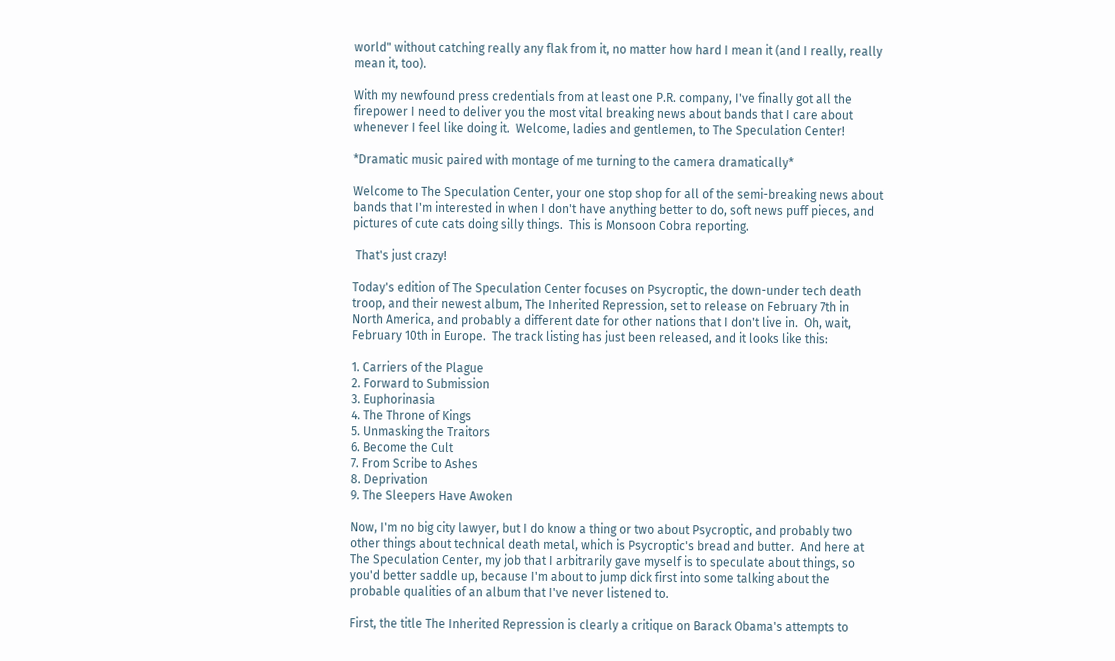world" without catching really any flak from it, no matter how hard I mean it (and I really, really mean it, too).

With my newfound press credentials from at least one P.R. company, I've finally got all the firepower I need to deliver you the most vital breaking news about bands that I care about whenever I feel like doing it.  Welcome, ladies and gentlemen, to The Speculation Center!

*Dramatic music paired with montage of me turning to the camera dramatically*

Welcome to The Speculation Center, your one stop shop for all of the semi-breaking news about bands that I'm interested in when I don't have anything better to do, soft news puff pieces, and pictures of cute cats doing silly things.  This is Monsoon Cobra reporting.

 That's just crazy!

Today's edition of The Speculation Center focuses on Psycroptic, the down-under tech death troop, and their newest album, The Inherited Repression, set to release on February 7th in North America, and probably a different date for other nations that I don't live in.  Oh, wait, February 10th in Europe.  The track listing has just been released, and it looks like this:

1. Carriers of the Plague
2. Forward to Submission
3. Euphorinasia
4. The Throne of Kings
5. Unmasking the Traitors
6. Become the Cult
7. From Scribe to Ashes
8. Deprivation
9. The Sleepers Have Awoken

Now, I'm no big city lawyer, but I do know a thing or two about Psycroptic, and probably two other things about technical death metal, which is Psycroptic's bread and butter.  And here at The Speculation Center, my job that I arbitrarily gave myself is to speculate about things, so you'd better saddle up, because I'm about to jump dick first into some talking about the probable qualities of an album that I've never listened to.

First, the title The Inherited Repression is clearly a critique on Barack Obama's attempts to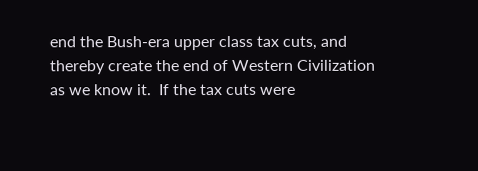end the Bush-era upper class tax cuts, and thereby create the end of Western Civilization as we know it.  If the tax cuts were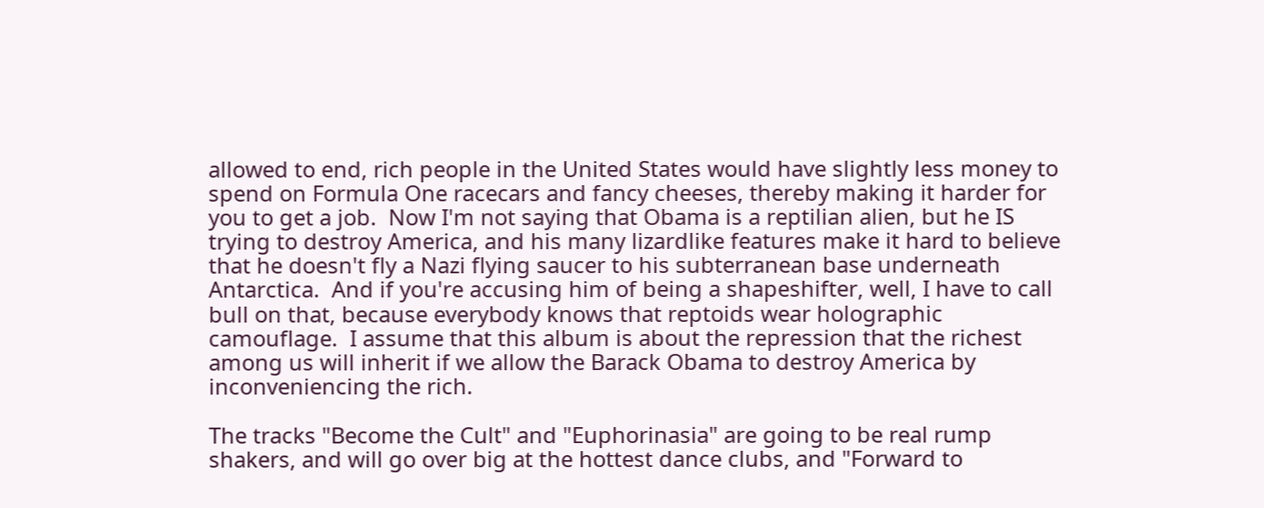allowed to end, rich people in the United States would have slightly less money to spend on Formula One racecars and fancy cheeses, thereby making it harder for you to get a job.  Now I'm not saying that Obama is a reptilian alien, but he IS trying to destroy America, and his many lizardlike features make it hard to believe that he doesn't fly a Nazi flying saucer to his subterranean base underneath Antarctica.  And if you're accusing him of being a shapeshifter, well, I have to call bull on that, because everybody knows that reptoids wear holographic camouflage.  I assume that this album is about the repression that the richest among us will inherit if we allow the Barack Obama to destroy America by inconveniencing the rich.

The tracks "Become the Cult" and "Euphorinasia" are going to be real rump shakers, and will go over big at the hottest dance clubs, and "Forward to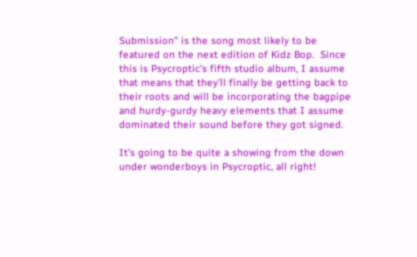Submission" is the song most likely to be featured on the next edition of Kidz Bop.  Since this is Psycroptic's fifth studio album, I assume that means that they'll finally be getting back to their roots and will be incorporating the bagpipe and hurdy-gurdy heavy elements that I assume dominated their sound before they got signed.

It's going to be quite a showing from the down under wonderboys in Psycroptic, all right!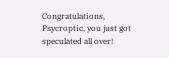Congratulations, Psycroptic, you just got speculated all over!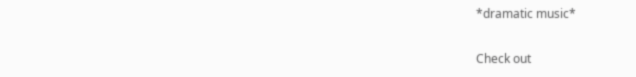*dramatic music*

Check out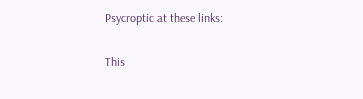Psycroptic at these links:

This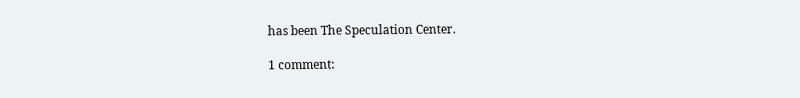has been The Speculation Center.

1 comment: